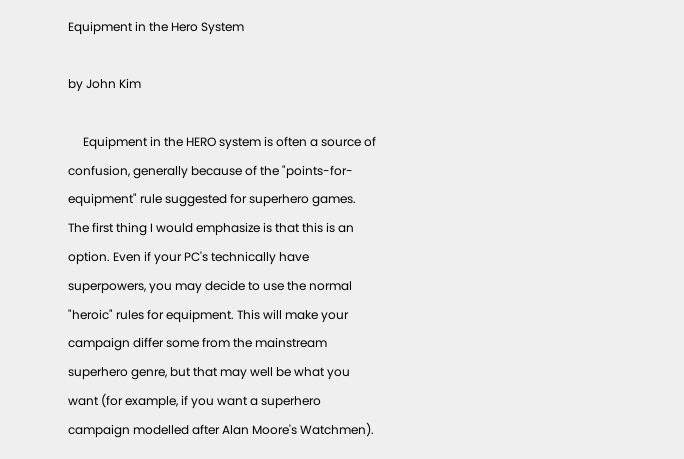Equipment in the Hero System

by John Kim

     Equipment in the HERO system is often a source of confusion, generally because of the "points-for-equipment" rule suggested for superhero games. The first thing I would emphasize is that this is an option. Even if your PC's technically have superpowers, you may decide to use the normal "heroic" rules for equipment. This will make your campaign differ some from the mainstream superhero genre, but that may well be what you want (for example, if you want a superhero campaign modelled after Alan Moore's Watchmen).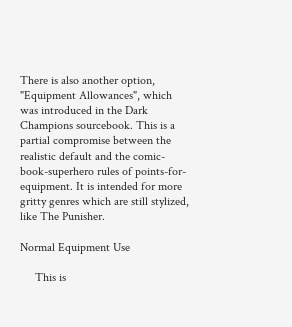There is also another option, "Equipment Allowances", which was introduced in the Dark Champions sourcebook. This is a partial compromise between the realistic default and the comic-book-superhero rules of points-for-equipment. It is intended for more gritty genres which are still stylized, like The Punisher.

Normal Equipment Use

     This is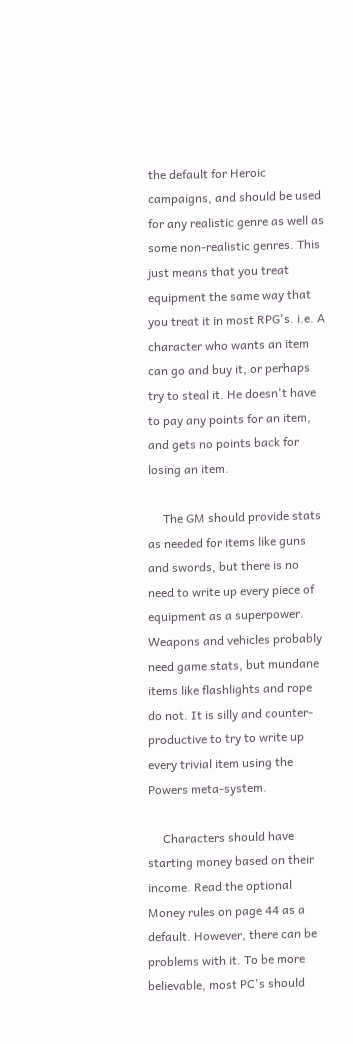the default for Heroic campaigns, and should be used for any realistic genre as well as some non-realistic genres. This just means that you treat equipment the same way that you treat it in most RPG's. i.e. A character who wants an item can go and buy it, or perhaps try to steal it. He doesn't have to pay any points for an item, and gets no points back for losing an item.

     The GM should provide stats as needed for items like guns and swords, but there is no need to write up every piece of equipment as a superpower. Weapons and vehicles probably need game stats, but mundane items like flashlights and rope do not. It is silly and counter-productive to try to write up every trivial item using the Powers meta-system.

     Characters should have starting money based on their income. Read the optional Money rules on page 44 as a default. However, there can be problems with it. To be more believable, most PC's should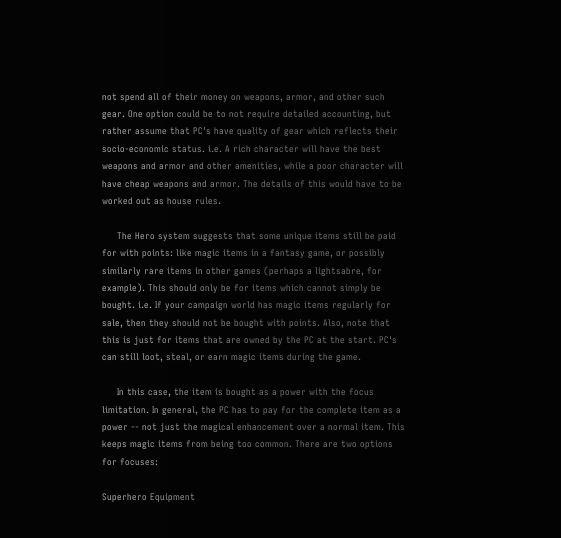not spend all of their money on weapons, armor, and other such gear. One option could be to not require detailed accounting, but rather assume that PC's have quality of gear which reflects their socio-economic status. i.e. A rich character will have the best weapons and armor and other amenities, while a poor character will have cheap weapons and armor. The details of this would have to be worked out as house rules.

     The Hero system suggests that some unique items still be paid for with points: like magic items in a fantasy game, or possibly similarly rare items in other games (perhaps a lightsabre, for example). This should only be for items which cannot simply be bought. i.e. If your campaign world has magic items regularly for sale, then they should not be bought with points. Also, note that this is just for items that are owned by the PC at the start. PC's can still loot, steal, or earn magic items during the game.

     In this case, the item is bought as a power with the focus limitation. In general, the PC has to pay for the complete item as a power -- not just the magical enhancement over a normal item. This keeps magic items from being too common. There are two options for focuses:

Superhero Equipment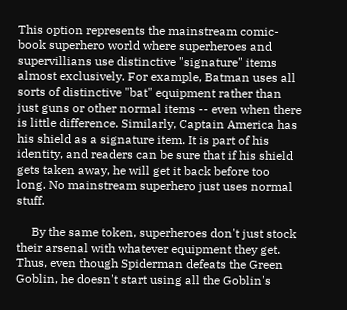This option represents the mainstream comic-book superhero world where superheroes and supervillians use distinctive "signature" items almost exclusively. For example, Batman uses all sorts of distinctive "bat" equipment rather than just guns or other normal items -- even when there is little difference. Similarly, Captain America has his shield as a signature item. It is part of his identity, and readers can be sure that if his shield gets taken away, he will get it back before too long. No mainstream superhero just uses normal stuff.

     By the same token, superheroes don't just stock their arsenal with whatever equipment they get. Thus, even though Spiderman defeats the Green Goblin, he doesn't start using all the Goblin's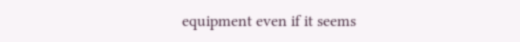equipment even if it seems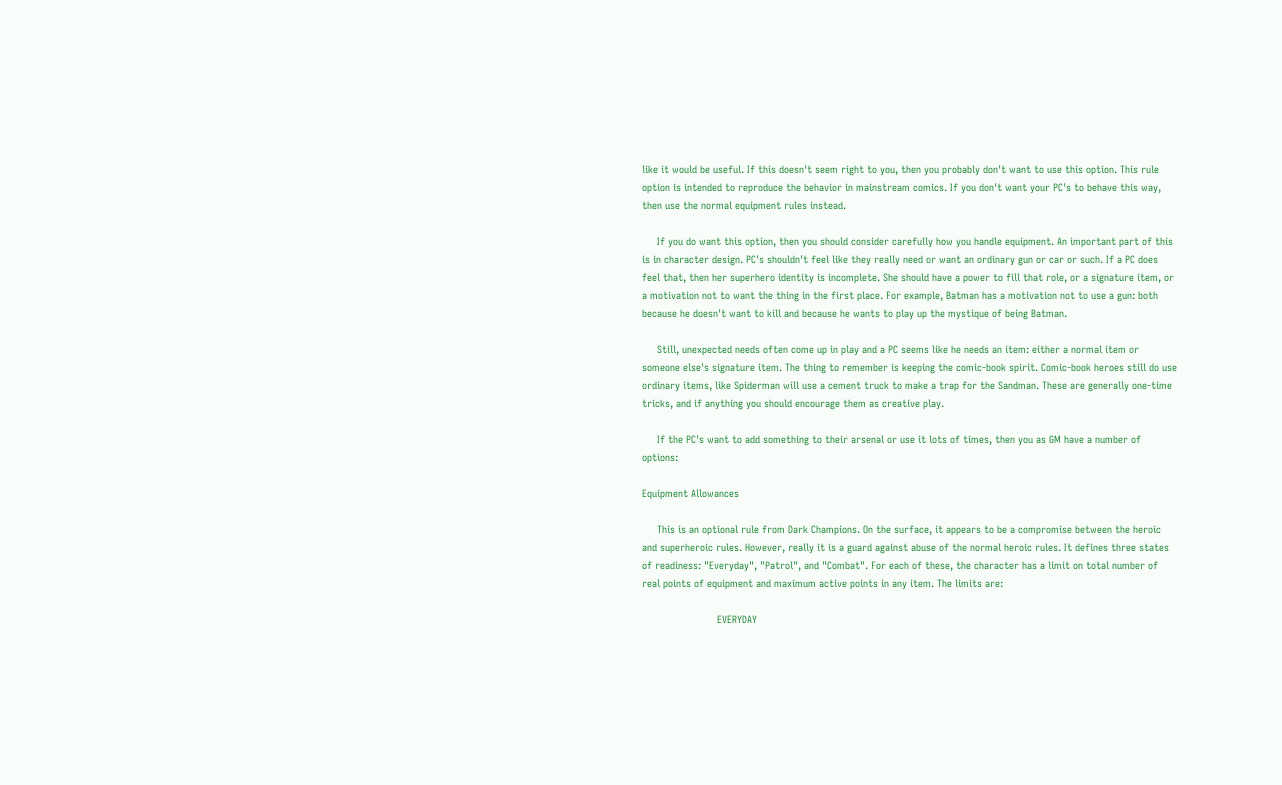like it would be useful. If this doesn't seem right to you, then you probably don't want to use this option. This rule option is intended to reproduce the behavior in mainstream comics. If you don't want your PC's to behave this way, then use the normal equipment rules instead.

     If you do want this option, then you should consider carefully how you handle equipment. An important part of this is in character design. PC's shouldn't feel like they really need or want an ordinary gun or car or such. If a PC does feel that, then her superhero identity is incomplete. She should have a power to fill that role, or a signature item, or a motivation not to want the thing in the first place. For example, Batman has a motivation not to use a gun: both because he doesn't want to kill and because he wants to play up the mystique of being Batman.

     Still, unexpected needs often come up in play and a PC seems like he needs an item: either a normal item or someone else's signature item. The thing to remember is keeping the comic-book spirit. Comic-book heroes still do use ordinary items, like Spiderman will use a cement truck to make a trap for the Sandman. These are generally one-time tricks, and if anything you should encourage them as creative play.

     If the PC's want to add something to their arsenal or use it lots of times, then you as GM have a number of options:

Equipment Allowances

     This is an optional rule from Dark Champions. On the surface, it appears to be a compromise between the heroic and superheroic rules. However, really it is a guard against abuse of the normal heroic rules. It defines three states of readiness: "Everyday", "Patrol", and "Combat". For each of these, the character has a limit on total number of real points of equipment and maximum active points in any item. The limits are:

                         EVERYDAY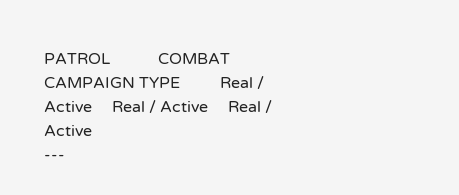PATROL            COMBAT
CAMPAIGN TYPE          Real / Active     Real / Active     Real / Active
---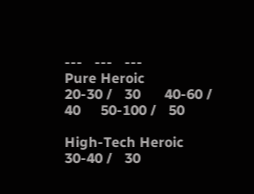---   ---   ---
Pure Heroic           20-30 /   30      40-60 /   40     50-100 /   50

High-Tech Heroic      30-40 /   30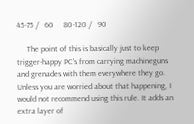45-75 /   60     80-120 /   90

     The point of this is basically just to keep trigger-happy PC's from carrying machineguns and grenades with them everywhere they go. Unless you are worried about that happening, I would not recommend using this rule. It adds an extra layer of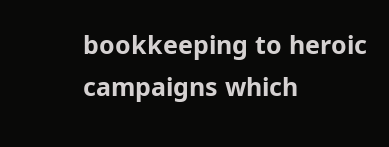bookkeeping to heroic campaigns which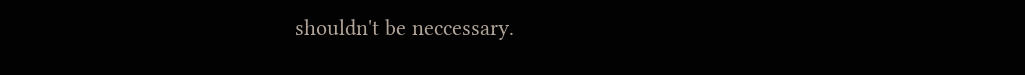shouldn't be neccessary.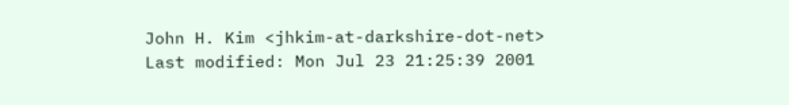John H. Kim <jhkim-at-darkshire-dot-net>
Last modified: Mon Jul 23 21:25:39 2001